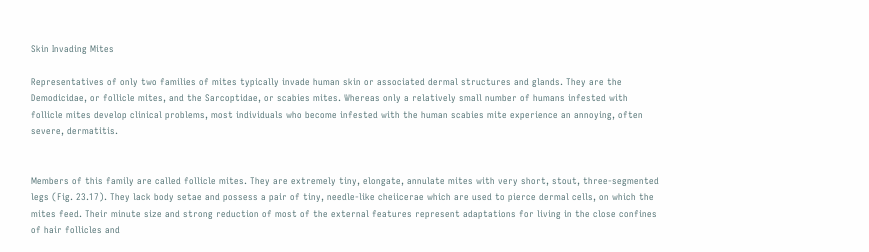Skin Invading Mites

Representatives of only two families of mites typically invade human skin or associated dermal structures and glands. They are the Demodicidae, or follicle mites, and the Sarcoptidae, or scabies mites. Whereas only a relatively small number of humans infested with follicle mites develop clinical problems, most individuals who become infested with the human scabies mite experience an annoying, often severe, dermatitis.


Members of this family are called follicle mites. They are extremely tiny, elongate, annulate mites with very short, stout, three-segmented legs (Fig. 23.17). They lack body setae and possess a pair of tiny, needle-like cheiicerae which are used to pierce dermal cells, on which the mites feed. Their minute size and strong reduction of most of the external features represent adaptations for living in the close confines of hair follicles and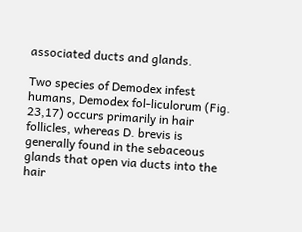associated ducts and glands.

Two species of Demodex infest humans, Demodex fol-liculorum (Fig. 23,17) occurs primarily in hair follicles, whereas D. brevis is generally found in the sebaceous glands that open via ducts into the hair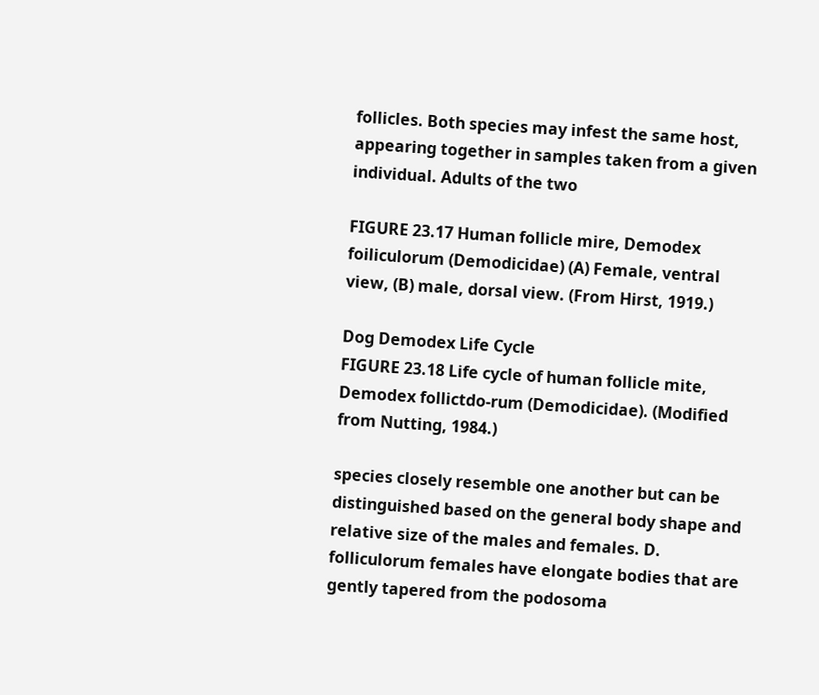follicles. Both species may infest the same host, appearing together in samples taken from a given individual. Adults of the two

FIGURE 23.17 Human follicle mire, Demodex foiliculorum (Demodicidae) (A) Female, ventral view, (B) male, dorsal view. (From Hirst, 1919.)

Dog Demodex Life Cycle
FIGURE 23.18 Life cycle of human follicle mite, Demodex follictdo-rum (Demodicidae). (Modified from Nutting, 1984.)

species closely resemble one another but can be distinguished based on the general body shape and relative size of the males and females. D. folliculorum females have elongate bodies that are gently tapered from the podosoma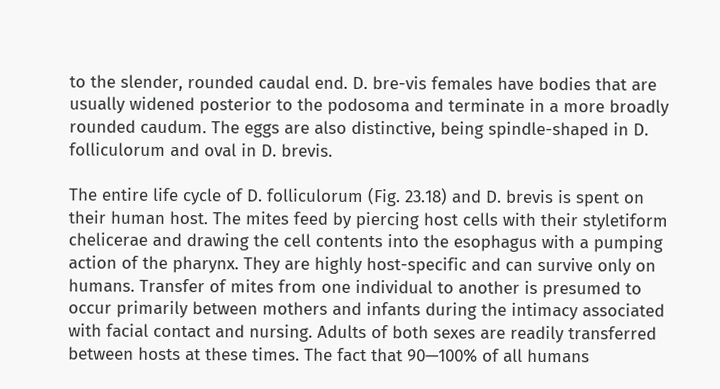to the slender, rounded caudal end. D. bre-vis females have bodies that are usually widened posterior to the podosoma and terminate in a more broadly rounded caudum. The eggs are also distinctive, being spindle-shaped in D. folliculorum and oval in D. brevis.

The entire life cycle of D. folliculorum (Fig. 23.18) and D. brevis is spent on their human host. The mites feed by piercing host cells with their styletiform chelicerae and drawing the cell contents into the esophagus with a pumping action of the pharynx. They are highly host-specific and can survive only on humans. Transfer of mites from one individual to another is presumed to occur primarily between mothers and infants during the intimacy associated with facial contact and nursing. Adults of both sexes are readily transferred between hosts at these times. The fact that 90—100% of all humans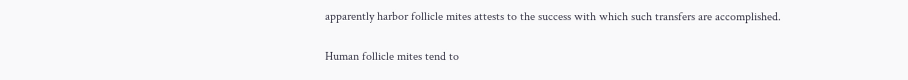apparently harbor follicle mites attests to the success with which such transfers are accomplished.

Human follicle mites tend to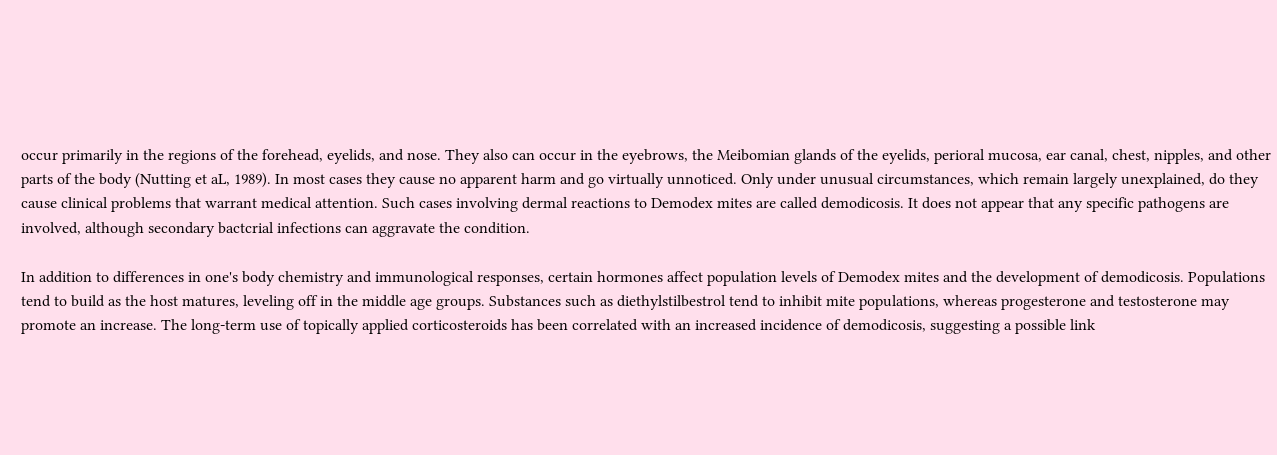occur primarily in the regions of the forehead, eyelids, and nose. They also can occur in the eyebrows, the Meibomian glands of the eyelids, perioral mucosa, ear canal, chest, nipples, and other parts of the body (Nutting et aL, 1989). In most cases they cause no apparent harm and go virtually unnoticed. Only under unusual circumstances, which remain largely unexplained, do they cause clinical problems that warrant medical attention. Such cases involving dermal reactions to Demodex mites are called demodicosis. It does not appear that any specific pathogens are involved, although secondary bactcrial infections can aggravate the condition.

In addition to differences in one's body chemistry and immunological responses, certain hormones affect population levels of Demodex mites and the development of demodicosis. Populations tend to build as the host matures, leveling off in the middle age groups. Substances such as diethylstilbestrol tend to inhibit mite populations, whereas progesterone and testosterone may promote an increase. The long-term use of topically applied corticosteroids has been correlated with an increased incidence of demodicosis, suggesting a possible link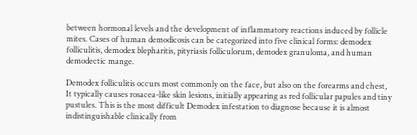between hormonal levels and the development of inflammatory reactions induced by follicle mites. Cases of human demodicosis can be categorized into five clinical forms: demodex folliculitis, demodex blepharitis, pityriasis folliculorum, demodex granuloma, and human demodectic mange.

Demodex folliculitis occurs most commonly on the face, but also on the forearms and chest, It typically causes rosacea-like skin lesions, initially appearing as red follicular papules and tiny pustules. This is the most difficult Demodex infestation to diagnose because it is almost indistinguishable clinically from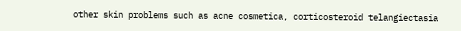other skin problems such as acne cosmetica, corticosteroid telangiectasia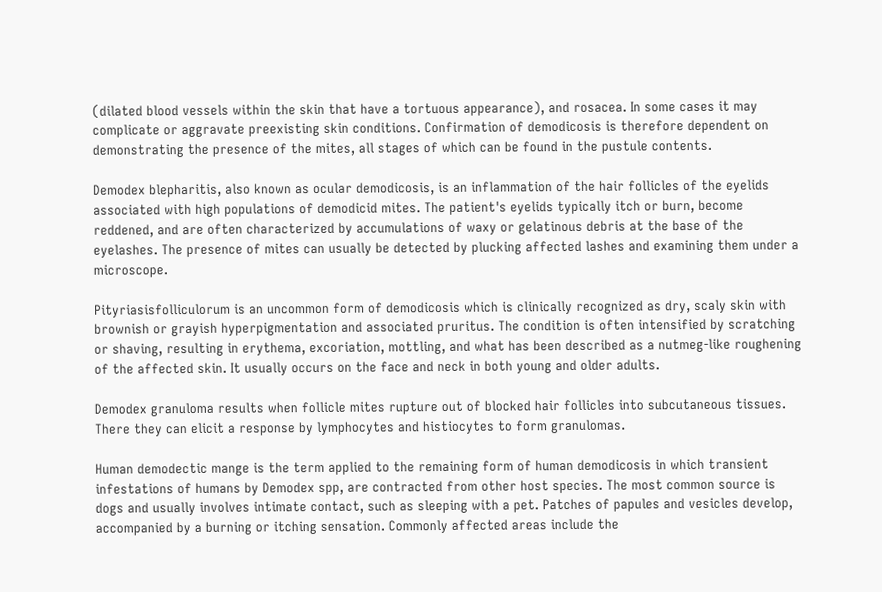(dilated blood vessels within the skin that have a tortuous appearance), and rosacea. In some cases it may complicate or aggravate preexisting skin conditions. Confirmation of demodicosis is therefore dependent on demonstrating the presence of the mites, all stages of which can be found in the pustule contents.

Demodex blepharitis, also known as ocular demodicosis, is an inflammation of the hair follicles of the eyelids associated with high populations of demodicid mites. The patient's eyelids typically itch or burn, become reddened, and are often characterized by accumulations of waxy or gelatinous debris at the base of the eyelashes. The presence of mites can usually be detected by plucking affected lashes and examining them under a microscope.

Pityriasisfolliculorum is an uncommon form of demodicosis which is clinically recognized as dry, scaly skin with brownish or grayish hyperpigmentation and associated pruritus. The condition is often intensified by scratching or shaving, resulting in erythema, excoriation, mottling, and what has been described as a nutmeg-like roughening of the affected skin. It usually occurs on the face and neck in both young and older adults.

Demodex granuloma results when follicle mites rupture out of blocked hair follicles into subcutaneous tissues. There they can elicit a response by lymphocytes and histiocytes to form granulomas.

Human demodectic mange is the term applied to the remaining form of human demodicosis in which transient infestations of humans by Demodex spp, are contracted from other host species. The most common source is dogs and usually involves intimate contact, such as sleeping with a pet. Patches of papules and vesicles develop, accompanied by a burning or itching sensation. Commonly affected areas include the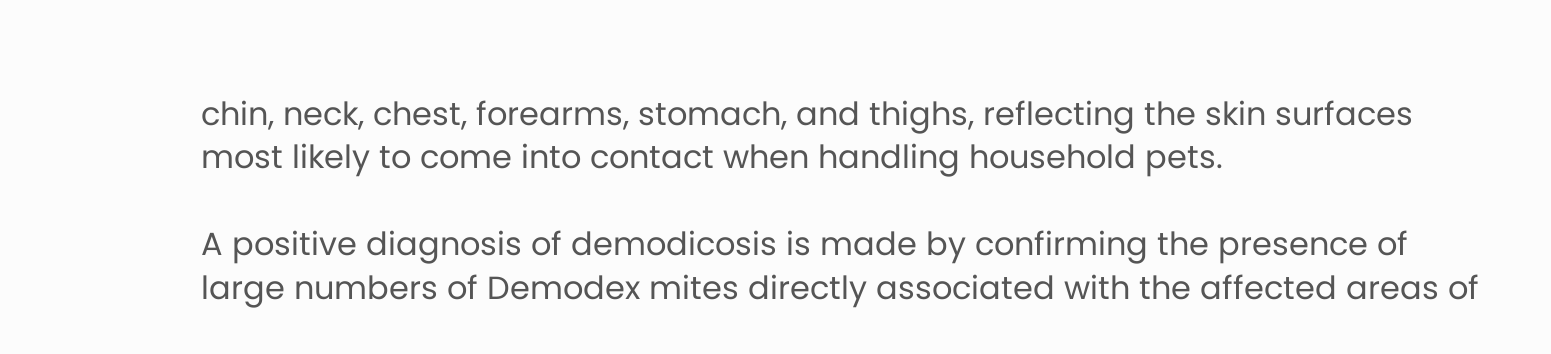chin, neck, chest, forearms, stomach, and thighs, reflecting the skin surfaces most likely to come into contact when handling household pets.

A positive diagnosis of demodicosis is made by confirming the presence of large numbers of Demodex mites directly associated with the affected areas of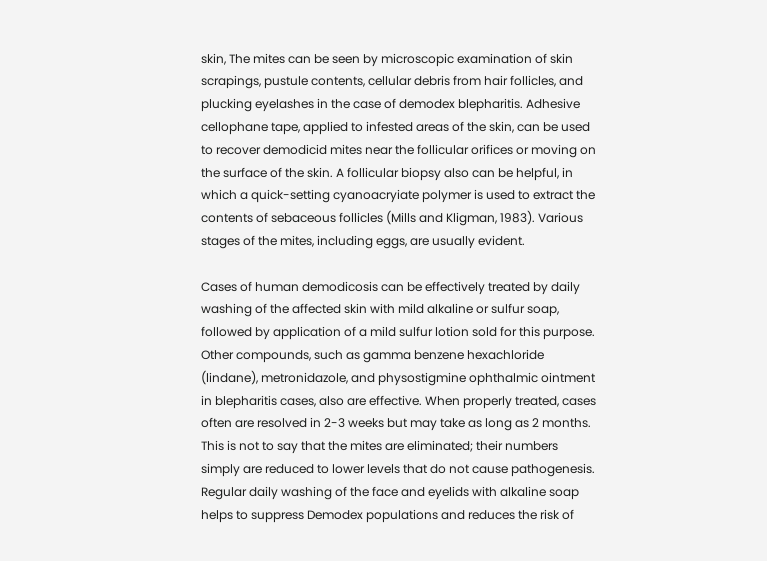skin, The mites can be seen by microscopic examination of skin scrapings, pustule contents, cellular debris from hair follicles, and plucking eyelashes in the case of demodex blepharitis. Adhesive cellophane tape, applied to infested areas of the skin, can be used to recover demodicid mites near the follicular orifices or moving on the surface of the skin. A follicular biopsy also can be helpful, in which a quick-setting cyanoacryiate polymer is used to extract the contents of sebaceous follicles (Mills and Kligman, 1983). Various stages of the mites, including eggs, are usually evident.

Cases of human demodicosis can be effectively treated by daily washing of the affected skin with mild alkaline or sulfur soap, followed by application of a mild sulfur lotion sold for this purpose. Other compounds, such as gamma benzene hexachloride (lindane), metronidazole, and physostigmine ophthalmic ointment in blepharitis cases, also are effective. When properly treated, cases often are resolved in 2-3 weeks but may take as long as 2 months. This is not to say that the mites are eliminated; their numbers simply are reduced to lower levels that do not cause pathogenesis. Regular daily washing of the face and eyelids with alkaline soap helps to suppress Demodex populations and reduces the risk of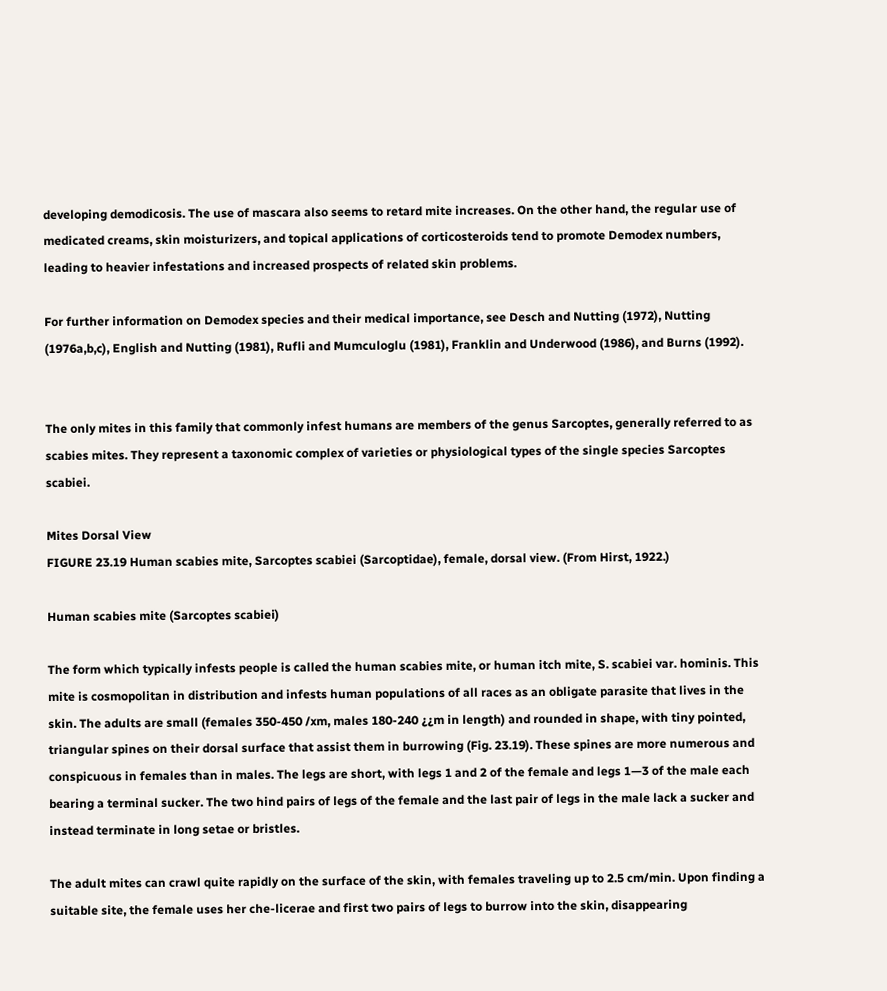developing demodicosis. The use of mascara also seems to retard mite increases. On the other hand, the regular use of medicated creams, skin moisturizers, and topical applications of corticosteroids tend to promote Demodex numbers, leading to heavier infestations and increased prospects of related skin problems.

For further information on Demodex species and their medical importance, see Desch and Nutting (1972), Nutting (1976a,b,c), English and Nutting (1981), Rufli and Mumculoglu (1981), Franklin and Underwood (1986), and Burns (1992).


The only mites in this family that commonly infest humans are members of the genus Sarcoptes, generally referred to as scabies mites. They represent a taxonomic complex of varieties or physiological types of the single species Sarcoptes scabiei.

Mites Dorsal View
FIGURE 23.19 Human scabies mite, Sarcoptes scabiei (Sarcoptidae), female, dorsal view. (From Hirst, 1922.)

Human scabies mite (Sarcoptes scabiei)

The form which typically infests people is called the human scabies mite, or human itch mite, S. scabiei var. hominis. This mite is cosmopolitan in distribution and infests human populations of all races as an obligate parasite that lives in the skin. The adults are small (females 350-450 /xm, males 180-240 ¿¿m in length) and rounded in shape, with tiny pointed, triangular spines on their dorsal surface that assist them in burrowing (Fig. 23.19). These spines are more numerous and conspicuous in females than in males. The legs are short, with legs 1 and 2 of the female and legs 1—3 of the male each bearing a terminal sucker. The two hind pairs of legs of the female and the last pair of legs in the male lack a sucker and instead terminate in long setae or bristles.

The adult mites can crawl quite rapidly on the surface of the skin, with females traveling up to 2.5 cm/min. Upon finding a suitable site, the female uses her che-licerae and first two pairs of legs to burrow into the skin, disappearing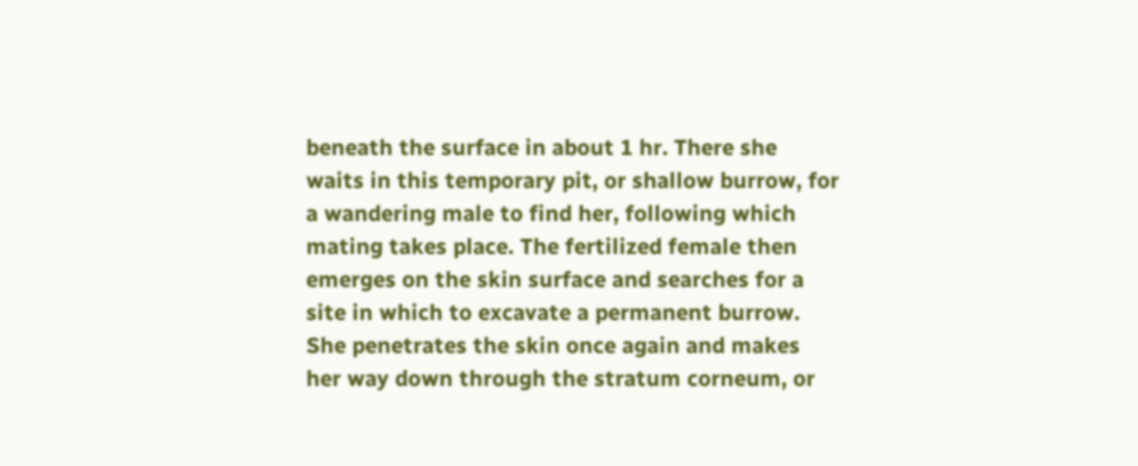beneath the surface in about 1 hr. There she waits in this temporary pit, or shallow burrow, for a wandering male to find her, following which mating takes place. The fertilized female then emerges on the skin surface and searches for a site in which to excavate a permanent burrow. She penetrates the skin once again and makes her way down through the stratum corneum, or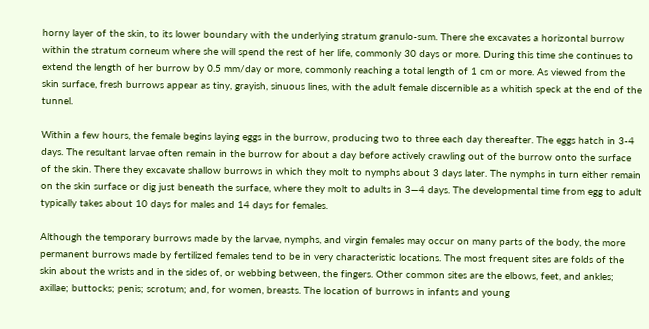horny layer of the skin, to its lower boundary with the underlying stratum granulo-sum. There she excavates a horizontal burrow within the stratum corneum where she will spend the rest of her life, commonly 30 days or more. During this time she continues to extend the length of her burrow by 0.5 mm/day or more, commonly reaching a total length of 1 cm or more. As viewed from the skin surface, fresh burrows appear as tiny, grayish, sinuous lines, with the adult female discernible as a whitish speck at the end of the tunnel.

Within a few hours, the female begins laying eggs in the burrow, producing two to three each day thereafter. The eggs hatch in 3-4 days. The resultant larvae often remain in the burrow for about a day before actively crawling out of the burrow onto the surface of the skin. There they excavate shallow burrows in which they molt to nymphs about 3 days later. The nymphs in turn either remain on the skin surface or dig just beneath the surface, where they molt to adults in 3—4 days. The developmental time from egg to adult typically takes about 10 days for males and 14 days for females.

Although the temporary burrows made by the larvae, nymphs, and virgin females may occur on many parts of the body, the more permanent burrows made by fertilized females tend to be in very characteristic locations. The most frequent sites are folds of the skin about the wrists and in the sides of, or webbing between, the fingers. Other common sites are the elbows, feet, and ankles; axillae; buttocks; penis; scrotum; and, for women, breasts. The location of burrows in infants and young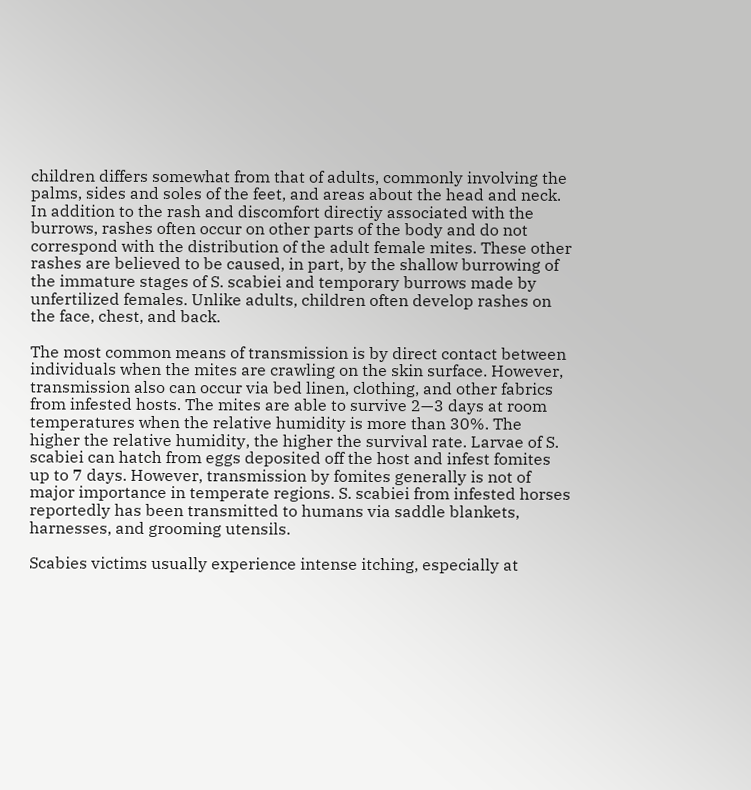children differs somewhat from that of adults, commonly involving the palms, sides and soles of the feet, and areas about the head and neck. In addition to the rash and discomfort directiy associated with the burrows, rashes often occur on other parts of the body and do not correspond with the distribution of the adult female mites. These other rashes are believed to be caused, in part, by the shallow burrowing of the immature stages of S. scabiei and temporary burrows made by unfertilized females. Unlike adults, children often develop rashes on the face, chest, and back.

The most common means of transmission is by direct contact between individuals when the mites are crawling on the skin surface. However, transmission also can occur via bed linen, clothing, and other fabrics from infested hosts. The mites are able to survive 2—3 days at room temperatures when the relative humidity is more than 30%. The higher the relative humidity, the higher the survival rate. Larvae of S. scabiei can hatch from eggs deposited off the host and infest fomites up to 7 days. However, transmission by fomites generally is not of major importance in temperate regions. S. scabiei from infested horses reportedly has been transmitted to humans via saddle blankets, harnesses, and grooming utensils.

Scabies victims usually experience intense itching, especially at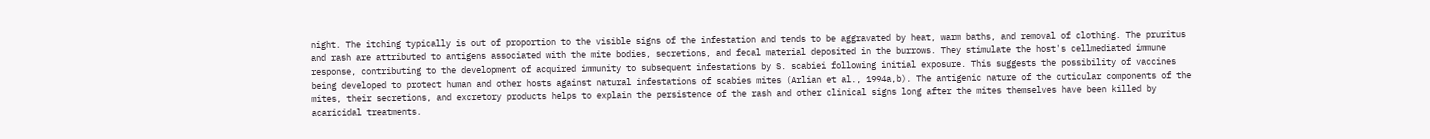night. The itching typically is out of proportion to the visible signs of the infestation and tends to be aggravated by heat, warm baths, and removal of clothing. The pruritus and rash are attributed to antigens associated with the mite bodies, secretions, and fecal material deposited in the burrows. They stimulate the host's cellmediated immune response, contributing to the development of acquired immunity to subsequent infestations by S. scabiei following initial exposure. This suggests the possibility of vaccines being developed to protect human and other hosts against natural infestations of scabies mites (Arlian et al., 1994a,b). The antigenic nature of the cuticular components of the mites, their secretions, and excretory products helps to explain the persistence of the rash and other clinical signs long after the mites themselves have been killed by acaricidal treatments.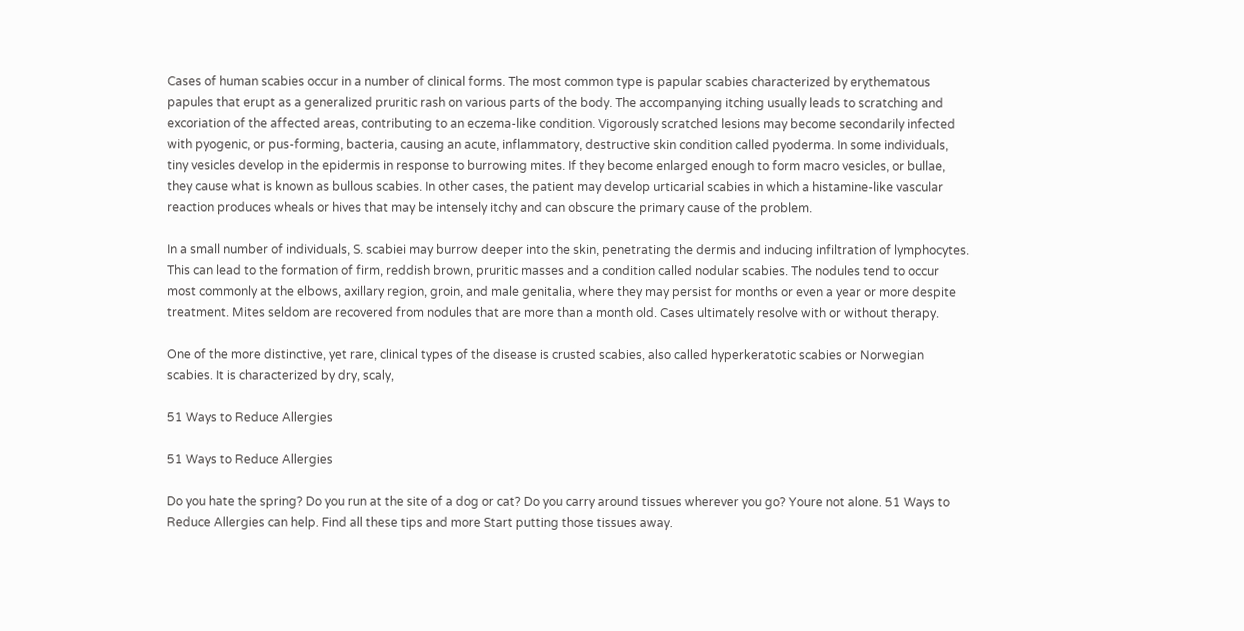Cases of human scabies occur in a number of clinical forms. The most common type is papular scabies characterized by erythematous papules that erupt as a generalized pruritic rash on various parts of the body. The accompanying itching usually leads to scratching and excoriation of the affected areas, contributing to an eczema-like condition. Vigorously scratched lesions may become secondarily infected with pyogenic, or pus-forming, bacteria, causing an acute, inflammatory, destructive skin condition called pyoderma. In some individuals, tiny vesicles develop in the epidermis in response to burrowing mites. If they become enlarged enough to form macro vesicles, or bullae, they cause what is known as bullous scabies. In other cases, the patient may develop urticarial scabies in which a histamine-like vascular reaction produces wheals or hives that may be intensely itchy and can obscure the primary cause of the problem.

In a small number of individuals, S. scabiei may burrow deeper into the skin, penetrating the dermis and inducing infiltration of lymphocytes. This can lead to the formation of firm, reddish brown, pruritic masses and a condition called nodular scabies. The nodules tend to occur most commonly at the elbows, axillary region, groin, and male genitalia, where they may persist for months or even a year or more despite treatment. Mites seldom are recovered from nodules that are more than a month old. Cases ultimately resolve with or without therapy.

One of the more distinctive, yet rare, clinical types of the disease is crusted scabies, also called hyperkeratotic scabies or Norwegian scabies. It is characterized by dry, scaly,

51 Ways to Reduce Allergies

51 Ways to Reduce Allergies

Do you hate the spring? Do you run at the site of a dog or cat? Do you carry around tissues wherever you go? Youre not alone. 51 Ways to Reduce Allergies can help. Find all these tips and more Start putting those tissues away.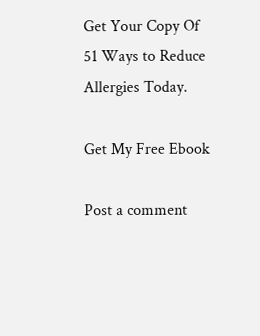Get Your Copy Of 51 Ways to Reduce Allergies Today.

Get My Free Ebook

Post a comment